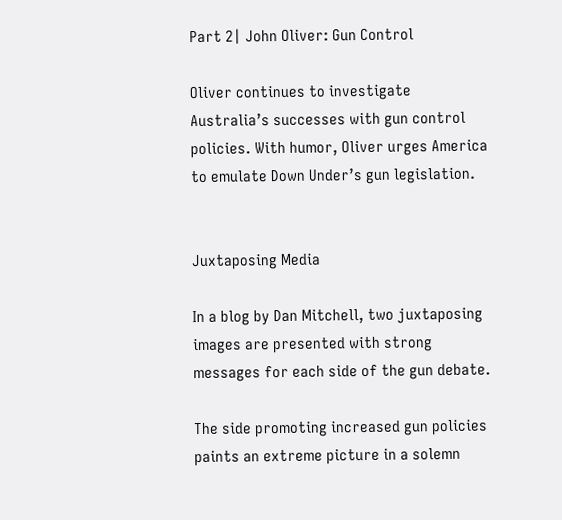Part 2| John Oliver: Gun Control

Oliver continues to investigate Australia’s successes with gun control policies. With humor, Oliver urges America to emulate Down Under’s gun legislation.


Juxtaposing Media

In a blog by Dan Mitchell, two juxtaposing images are presented with strong messages for each side of the gun debate.

The side promoting increased gun policies paints an extreme picture in a solemn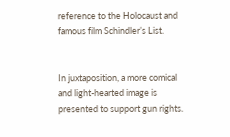reference to the Holocaust and famous film Schindler’s List.


In juxtaposition, a more comical and light-hearted image is presented to support gun rights.